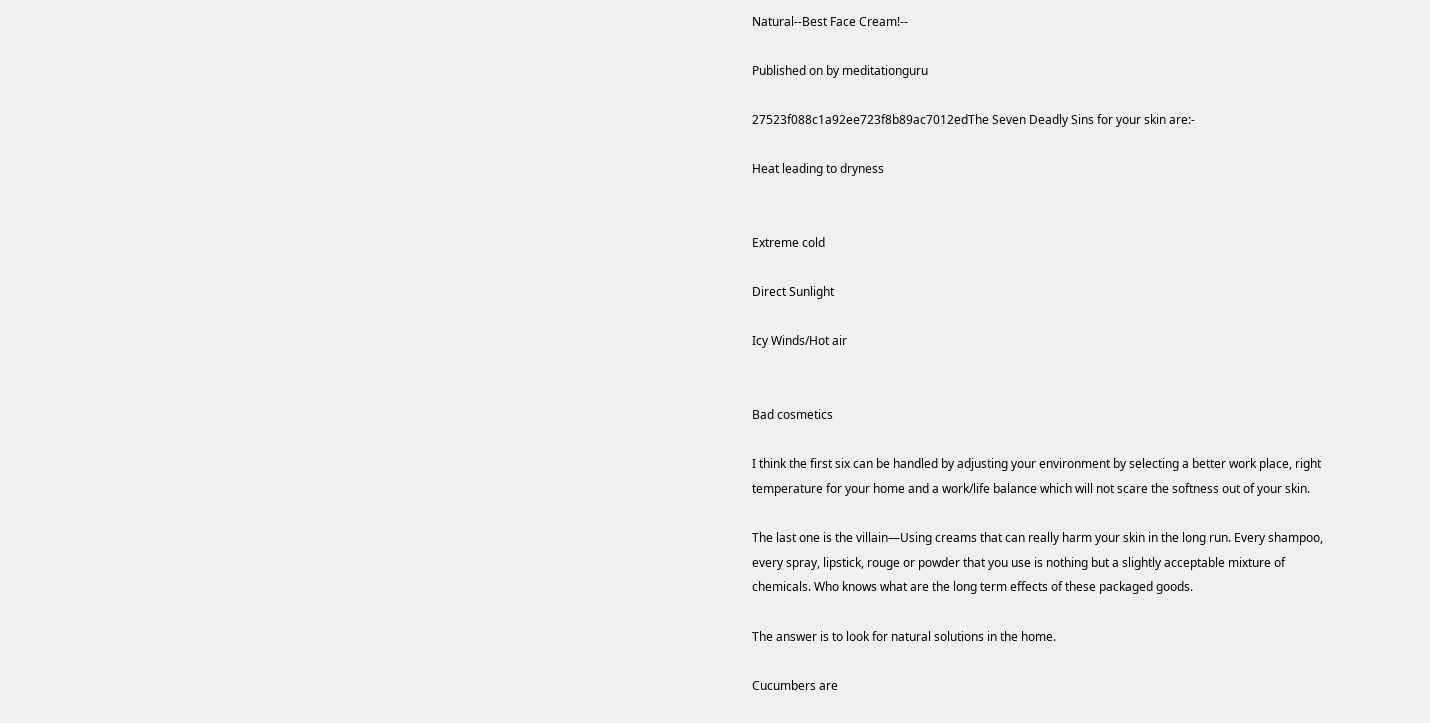Natural--Best Face Cream!--

Published on by meditationguru

27523f088c1a92ee723f8b89ac7012edThe Seven Deadly Sins for your skin are:-

Heat leading to dryness


Extreme cold

Direct Sunlight

Icy Winds/Hot air


Bad cosmetics

I think the first six can be handled by adjusting your environment by selecting a better work place, right temperature for your home and a work/life balance which will not scare the softness out of your skin.

The last one is the villain—Using creams that can really harm your skin in the long run. Every shampoo, every spray, lipstick, rouge or powder that you use is nothing but a slightly acceptable mixture of chemicals. Who knows what are the long term effects of these packaged goods.

The answer is to look for natural solutions in the home.

Cucumbers are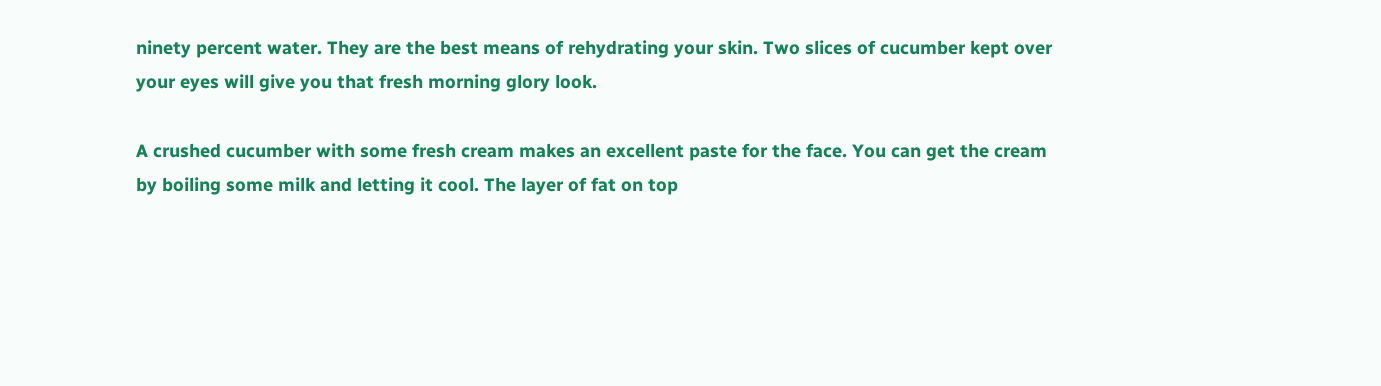ninety percent water. They are the best means of rehydrating your skin. Two slices of cucumber kept over your eyes will give you that fresh morning glory look.

A crushed cucumber with some fresh cream makes an excellent paste for the face. You can get the cream by boiling some milk and letting it cool. The layer of fat on top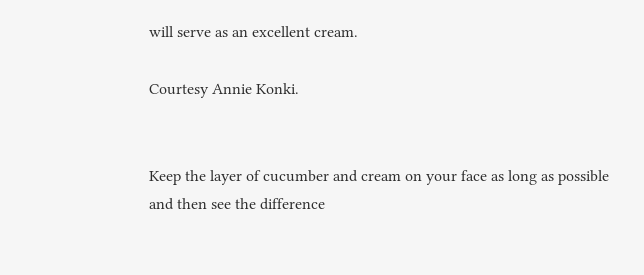will serve as an excellent cream.

Courtesy Annie Konki.


Keep the layer of cucumber and cream on your face as long as possible and then see the difference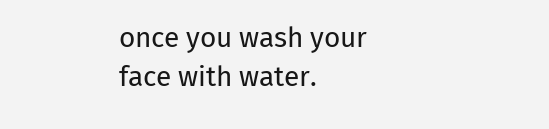once you wash your face with water.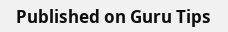Published on Guru Tips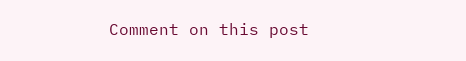Comment on this post